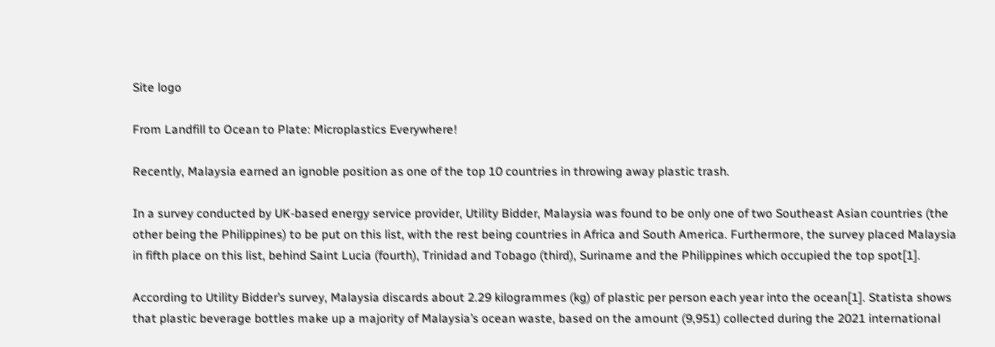Site logo

From Landfill to Ocean to Plate: Microplastics Everywhere!

Recently, Malaysia earned an ignoble position as one of the top 10 countries in throwing away plastic trash.

In a survey conducted by UK-based energy service provider, Utility Bidder, Malaysia was found to be only one of two Southeast Asian countries (the other being the Philippines) to be put on this list, with the rest being countries in Africa and South America. Furthermore, the survey placed Malaysia in fifth place on this list, behind Saint Lucia (fourth), Trinidad and Tobago (third), Suriname and the Philippines which occupied the top spot[1].

According to Utility Bidder’s survey, Malaysia discards about 2.29 kilogrammes (kg) of plastic per person each year into the ocean[1]. Statista shows that plastic beverage bottles make up a majority of Malaysia’s ocean waste, based on the amount (9,951) collected during the 2021 international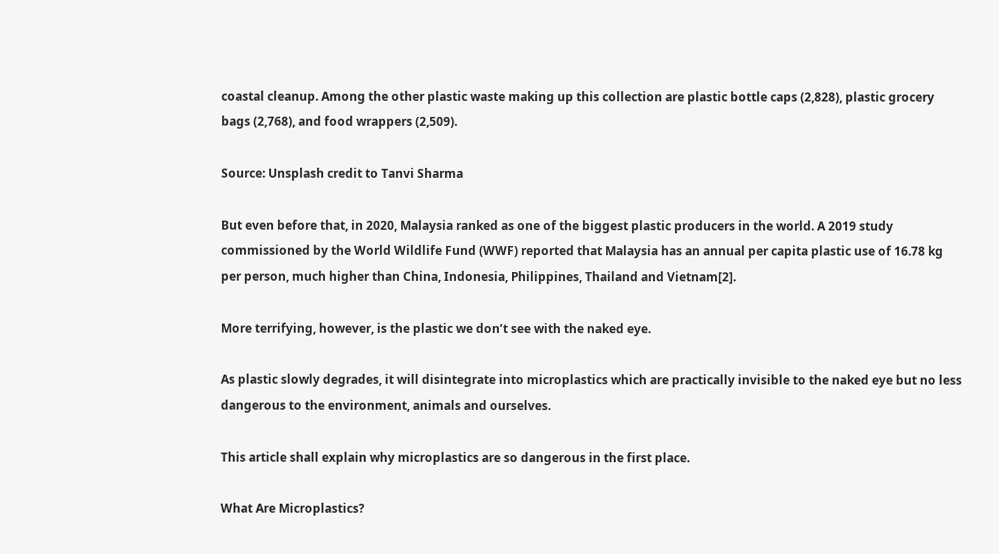coastal cleanup. Among the other plastic waste making up this collection are plastic bottle caps (2,828), plastic grocery bags (2,768), and food wrappers (2,509).

Source: Unsplash credit to Tanvi Sharma

But even before that, in 2020, Malaysia ranked as one of the biggest plastic producers in the world. A 2019 study commissioned by the World Wildlife Fund (WWF) reported that Malaysia has an annual per capita plastic use of 16.78 kg per person, much higher than China, Indonesia, Philippines, Thailand and Vietnam[2].

More terrifying, however, is the plastic we don’t see with the naked eye.

As plastic slowly degrades, it will disintegrate into microplastics which are practically invisible to the naked eye but no less dangerous to the environment, animals and ourselves.

This article shall explain why microplastics are so dangerous in the first place.

What Are Microplastics?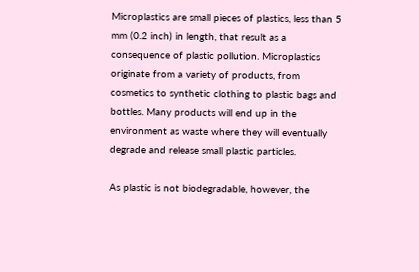Microplastics are small pieces of plastics, less than 5 mm (0.2 inch) in length, that result as a consequence of plastic pollution. Microplastics originate from a variety of products, from cosmetics to synthetic clothing to plastic bags and bottles. Many products will end up in the environment as waste where they will eventually degrade and release small plastic particles.

As plastic is not biodegradable, however, the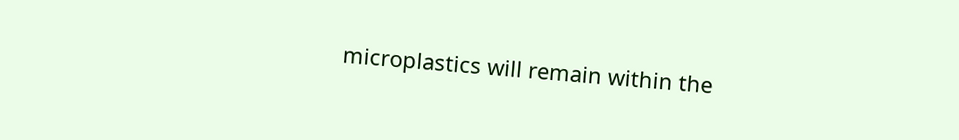microplastics will remain within the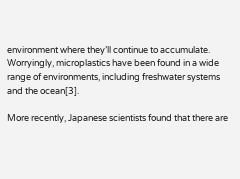environment where they’ll continue to accumulate. Worryingly, microplastics have been found in a wide range of environments, including freshwater systems and the ocean[3].

More recently, Japanese scientists found that there are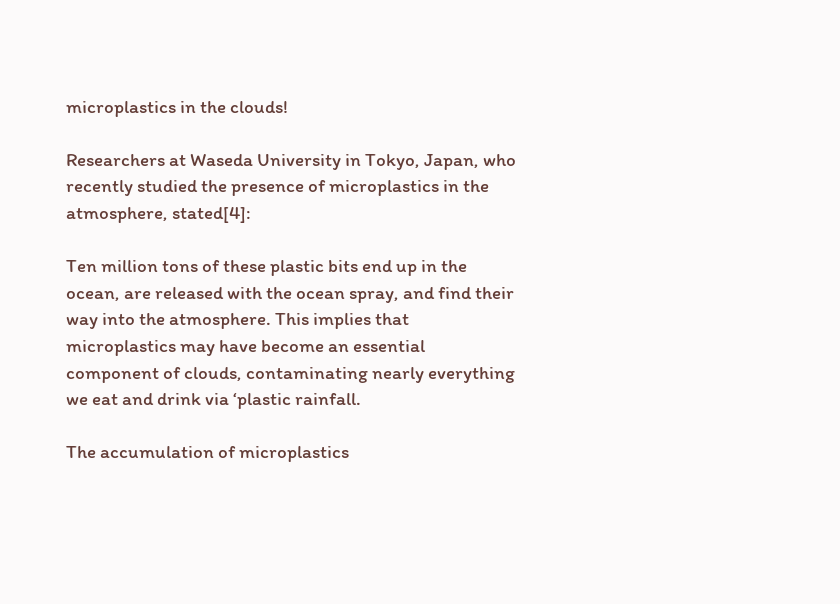microplastics in the clouds!

Researchers at Waseda University in Tokyo, Japan, who recently studied the presence of microplastics in the atmosphere, stated[4]:

Ten million tons of these plastic bits end up in the ocean, are released with the ocean spray, and find their way into the atmosphere. This implies that microplastics may have become an essential component of clouds, contaminating nearly everything we eat and drink via ‘plastic rainfall.

The accumulation of microplastics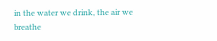in the water we drink, the air we breathe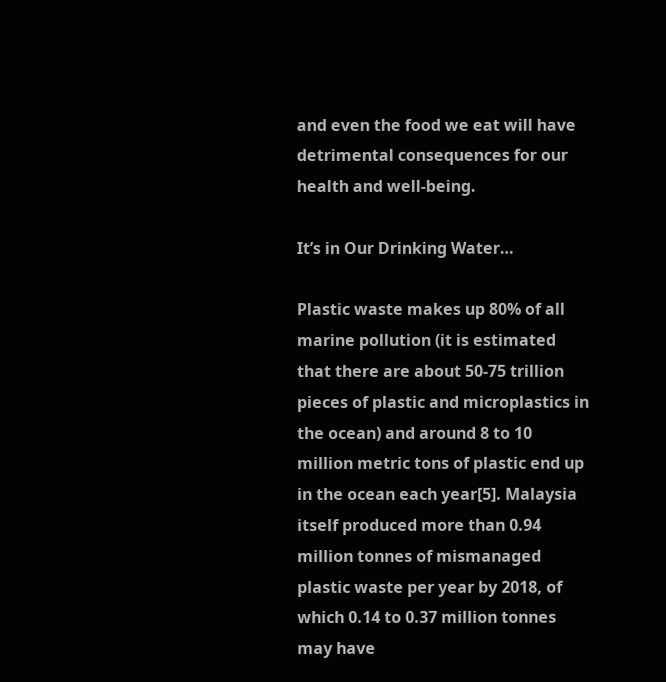and even the food we eat will have detrimental consequences for our health and well-being.

It’s in Our Drinking Water…

Plastic waste makes up 80% of all marine pollution (it is estimated that there are about 50-75 trillion pieces of plastic and microplastics in the ocean) and around 8 to 10 million metric tons of plastic end up in the ocean each year[5]. Malaysia itself produced more than 0.94 million tonnes of mismanaged plastic waste per year by 2018, of which 0.14 to 0.37 million tonnes may have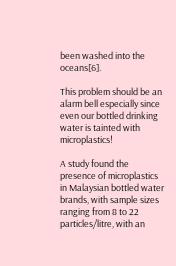been washed into the oceans[6].

This problem should be an alarm bell especially since even our bottled drinking water is tainted with microplastics!

A study found the presence of microplastics in Malaysian bottled water brands, with sample sizes ranging from 8 to 22 particles/litre, with an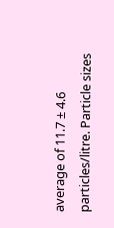average of 11.7 ± 4.6 particles/litre. Particle sizes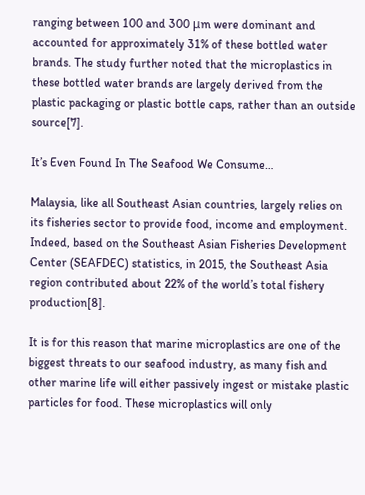ranging between 100 and 300 μm were dominant and accounted for approximately 31% of these bottled water brands. The study further noted that the microplastics in these bottled water brands are largely derived from the plastic packaging or plastic bottle caps, rather than an outside source[7].

It’s Even Found In The Seafood We Consume…

Malaysia, like all Southeast Asian countries, largely relies on its fisheries sector to provide food, income and employment. Indeed, based on the Southeast Asian Fisheries Development Center (SEAFDEC) statistics, in 2015, the Southeast Asia region contributed about 22% of the world’s total fishery production[8].

It is for this reason that marine microplastics are one of the biggest threats to our seafood industry, as many fish and other marine life will either passively ingest or mistake plastic particles for food. These microplastics will only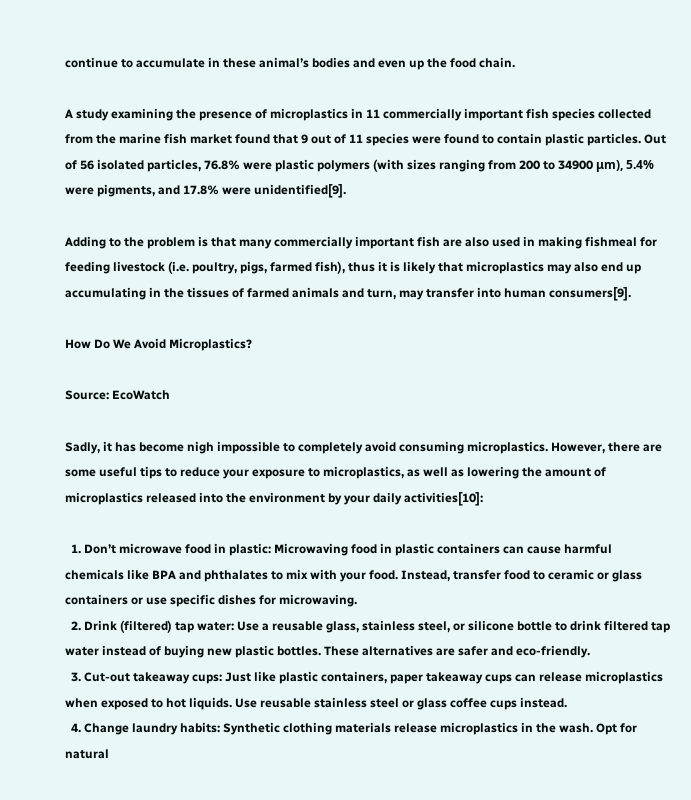continue to accumulate in these animal’s bodies and even up the food chain.

A study examining the presence of microplastics in 11 commercially important fish species collected from the marine fish market found that 9 out of 11 species were found to contain plastic particles. Out of 56 isolated particles, 76.8% were plastic polymers (with sizes ranging from 200 to 34900 μm), 5.4% were pigments, and 17.8% were unidentified[9].

Adding to the problem is that many commercially important fish are also used in making fishmeal for feeding livestock (i.e. poultry, pigs, farmed fish), thus it is likely that microplastics may also end up accumulating in the tissues of farmed animals and turn, may transfer into human consumers[9].

How Do We Avoid Microplastics?

Source: EcoWatch

Sadly, it has become nigh impossible to completely avoid consuming microplastics. However, there are some useful tips to reduce your exposure to microplastics, as well as lowering the amount of microplastics released into the environment by your daily activities[10]:

  1. Don’t microwave food in plastic: Microwaving food in plastic containers can cause harmful chemicals like BPA and phthalates to mix with your food. Instead, transfer food to ceramic or glass containers or use specific dishes for microwaving.
  2. Drink (filtered) tap water: Use a reusable glass, stainless steel, or silicone bottle to drink filtered tap water instead of buying new plastic bottles. These alternatives are safer and eco-friendly.
  3. Cut-out takeaway cups: Just like plastic containers, paper takeaway cups can release microplastics when exposed to hot liquids. Use reusable stainless steel or glass coffee cups instead.
  4. Change laundry habits: Synthetic clothing materials release microplastics in the wash. Opt for natural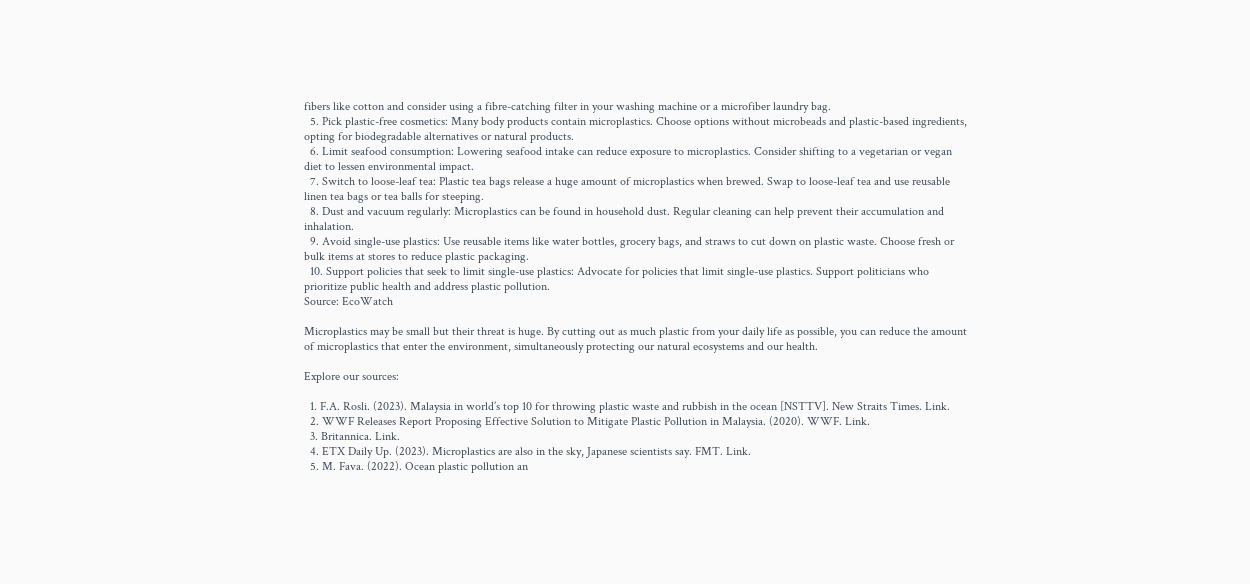fibers like cotton and consider using a fibre-catching filter in your washing machine or a microfiber laundry bag.
  5. Pick plastic-free cosmetics: Many body products contain microplastics. Choose options without microbeads and plastic-based ingredients, opting for biodegradable alternatives or natural products.
  6. Limit seafood consumption: Lowering seafood intake can reduce exposure to microplastics. Consider shifting to a vegetarian or vegan diet to lessen environmental impact.
  7. Switch to loose-leaf tea: Plastic tea bags release a huge amount of microplastics when brewed. Swap to loose-leaf tea and use reusable linen tea bags or tea balls for steeping.
  8. Dust and vacuum regularly: Microplastics can be found in household dust. Regular cleaning can help prevent their accumulation and inhalation.
  9. Avoid single-use plastics: Use reusable items like water bottles, grocery bags, and straws to cut down on plastic waste. Choose fresh or bulk items at stores to reduce plastic packaging.
  10. Support policies that seek to limit single-use plastics: Advocate for policies that limit single-use plastics. Support politicians who prioritize public health and address plastic pollution.
Source: EcoWatch

Microplastics may be small but their threat is huge. By cutting out as much plastic from your daily life as possible, you can reduce the amount of microplastics that enter the environment, simultaneously protecting our natural ecosystems and our health.

Explore our sources:

  1. F.A. Rosli. (2023). Malaysia in world’s top 10 for throwing plastic waste and rubbish in the ocean [NSTTV]. New Straits Times. Link.
  2. WWF Releases Report Proposing Effective Solution to Mitigate Plastic Pollution in Malaysia. (2020). WWF. Link.
  3. Britannica. Link.
  4. ETX Daily Up. (2023). Microplastics are also in the sky, Japanese scientists say. FMT. Link.
  5. M. Fava. (2022). Ocean plastic pollution an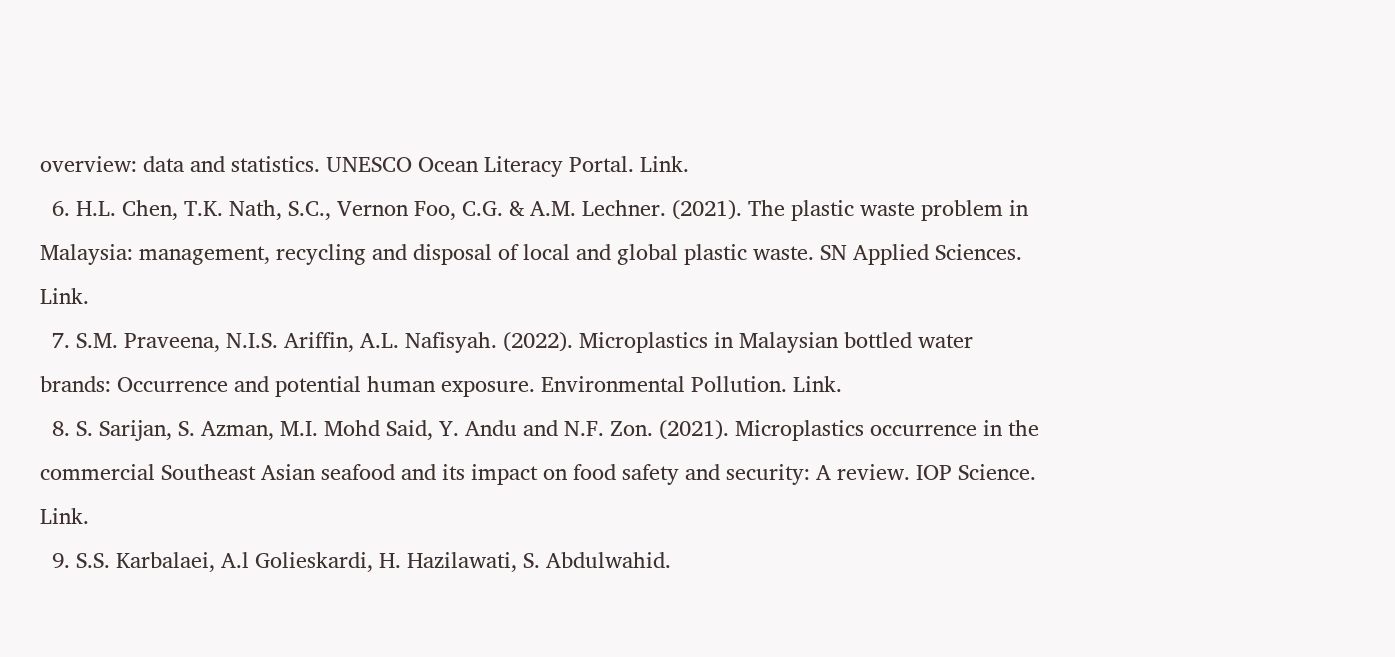overview: data and statistics. UNESCO Ocean Literacy Portal. Link.
  6. H.L. Chen, T.K. Nath, S.C., Vernon Foo, C.G. & A.M. Lechner. (2021). The plastic waste problem in Malaysia: management, recycling and disposal of local and global plastic waste. SN Applied Sciences. Link.
  7. S.M. Praveena, N.I.S. Ariffin, A.L. Nafisyah. (2022). Microplastics in Malaysian bottled water brands: Occurrence and potential human exposure. Environmental Pollution. Link.
  8. S. Sarijan, S. Azman, M.I. Mohd Said, Y. Andu and N.F. Zon. (2021). Microplastics occurrence in the commercial Southeast Asian seafood and its impact on food safety and security: A review. IOP Science. Link.
  9. S.S. Karbalaei, A.l Golieskardi, H. Hazilawati, S. Abdulwahid.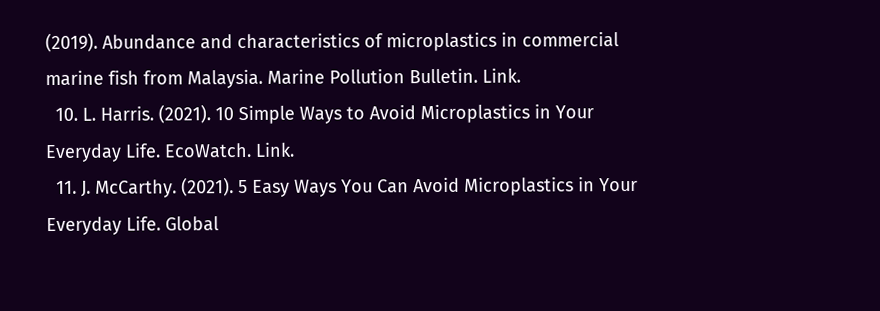(2019). Abundance and characteristics of microplastics in commercial marine fish from Malaysia. Marine Pollution Bulletin. Link.
  10. L. Harris. (2021). 10 Simple Ways to Avoid Microplastics in Your Everyday Life. EcoWatch. Link.
  11. J. McCarthy. (2021). 5 Easy Ways You Can Avoid Microplastics in Your Everyday Life. Global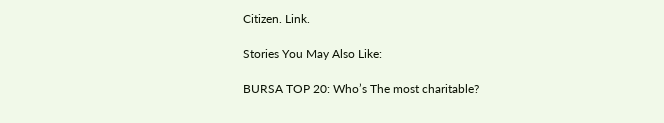Citizen. Link.

Stories You May Also Like:

BURSA TOP 20: Who’s The most charitable?